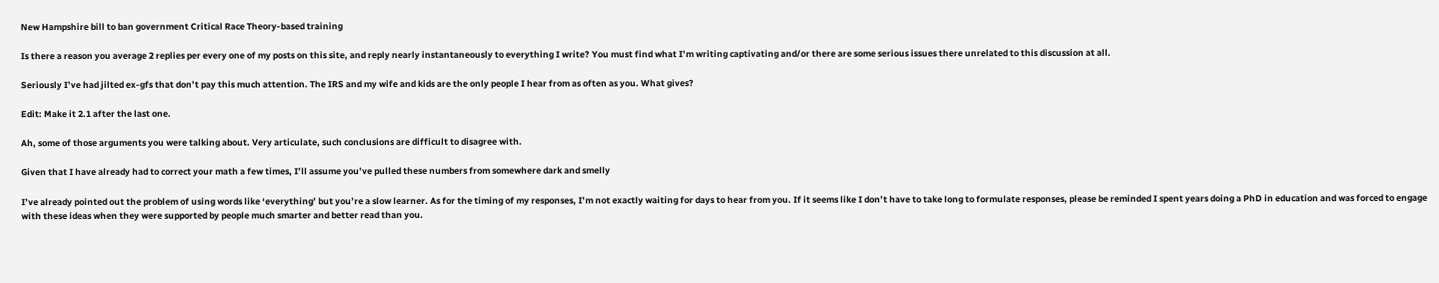New Hampshire bill to ban government Critical Race Theory-based training

Is there a reason you average 2 replies per every one of my posts on this site, and reply nearly instantaneously to everything I write? You must find what I’m writing captivating and/or there are some serious issues there unrelated to this discussion at all.

Seriously I’ve had jilted ex-gfs that don’t pay this much attention. The IRS and my wife and kids are the only people I hear from as often as you. What gives?

Edit: Make it 2.1 after the last one.

Ah, some of those arguments you were talking about. Very articulate, such conclusions are difficult to disagree with.

Given that I have already had to correct your math a few times, I’ll assume you’ve pulled these numbers from somewhere dark and smelly

I’ve already pointed out the problem of using words like ‘everything’ but you’re a slow learner. As for the timing of my responses, I’m not exactly waiting for days to hear from you. If it seems like I don’t have to take long to formulate responses, please be reminded I spent years doing a PhD in education and was forced to engage with these ideas when they were supported by people much smarter and better read than you.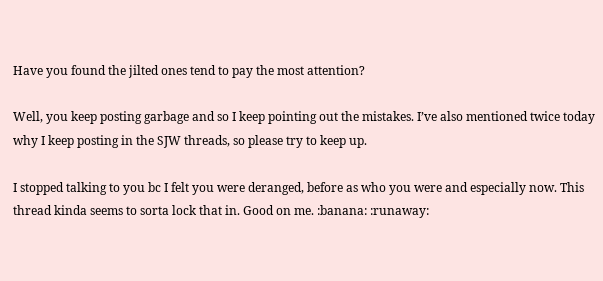Have you found the jilted ones tend to pay the most attention?

Well, you keep posting garbage and so I keep pointing out the mistakes. I’ve also mentioned twice today why I keep posting in the SJW threads, so please try to keep up.

I stopped talking to you bc I felt you were deranged, before as who you were and especially now. This thread kinda seems to sorta lock that in. Good on me. :banana: :runaway: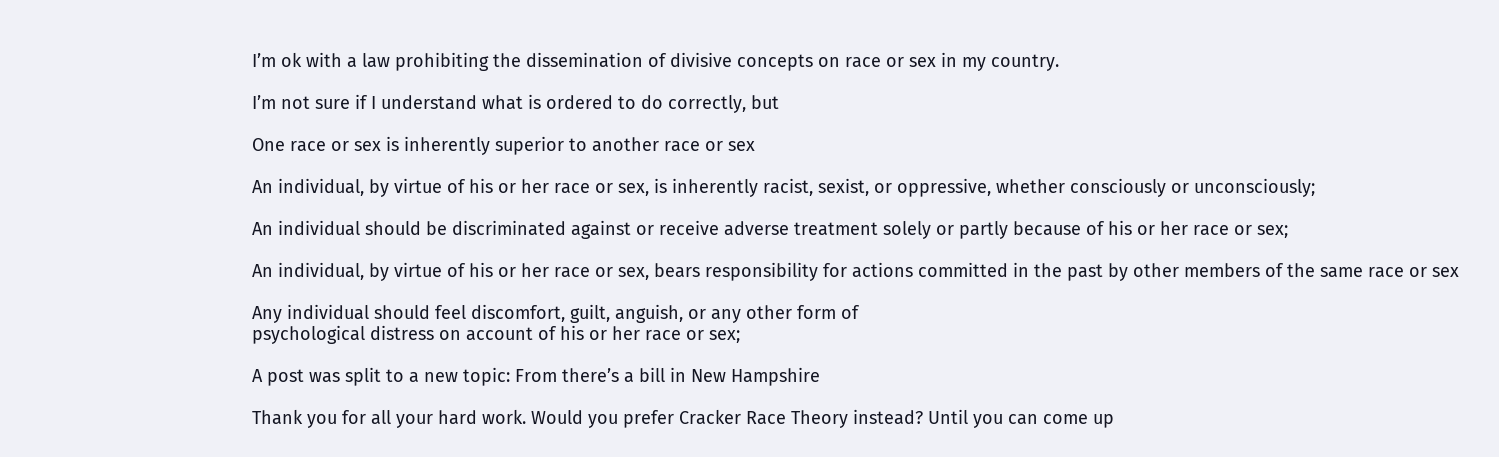I’m ok with a law prohibiting the dissemination of divisive concepts on race or sex in my country.

I’m not sure if I understand what is ordered to do correctly, but

One race or sex is inherently superior to another race or sex

An individual, by virtue of his or her race or sex, is inherently racist, sexist, or oppressive, whether consciously or unconsciously;

An individual should be discriminated against or receive adverse treatment solely or partly because of his or her race or sex;

An individual, by virtue of his or her race or sex, bears responsibility for actions committed in the past by other members of the same race or sex

Any individual should feel discomfort, guilt, anguish, or any other form of
psychological distress on account of his or her race or sex;

A post was split to a new topic: From there’s a bill in New Hampshire

Thank you for all your hard work. Would you prefer Cracker Race Theory instead? Until you can come up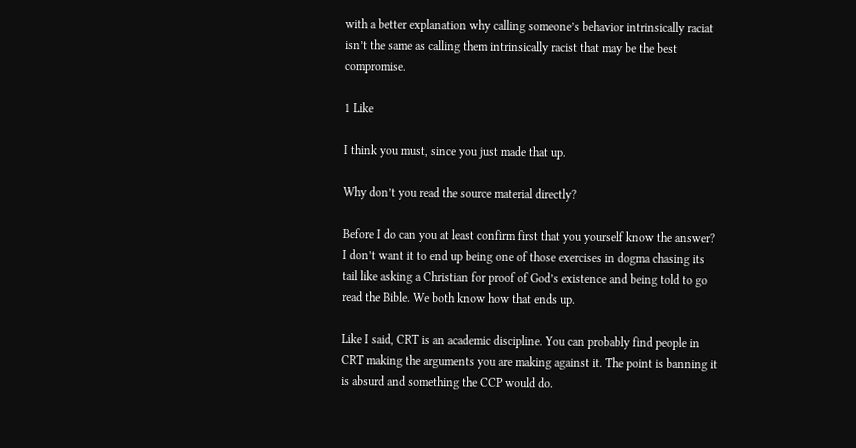with a better explanation why calling someone’s behavior intrinsically raciat isn’t the same as calling them intrinsically racist that may be the best compromise.

1 Like

I think you must, since you just made that up.

Why don’t you read the source material directly?

Before I do can you at least confirm first that you yourself know the answer? I don’t want it to end up being one of those exercises in dogma chasing its tail like asking a Christian for proof of God’s existence and being told to go read the Bible. We both know how that ends up.

Like I said, CRT is an academic discipline. You can probably find people in CRT making the arguments you are making against it. The point is banning it is absurd and something the CCP would do.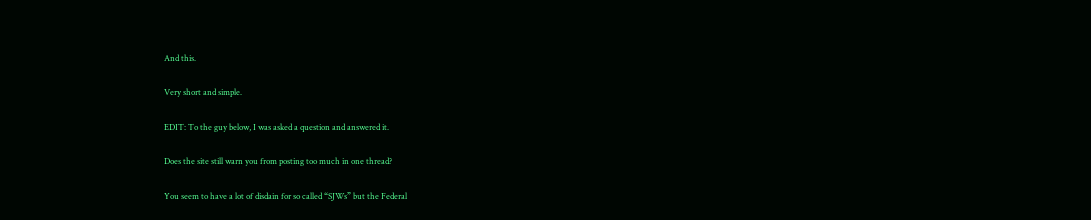And this.

Very short and simple.

EDIT: To the guy below, I was asked a question and answered it.

Does the site still warn you from posting too much in one thread?

You seem to have a lot of disdain for so called “SJWs” but the Federal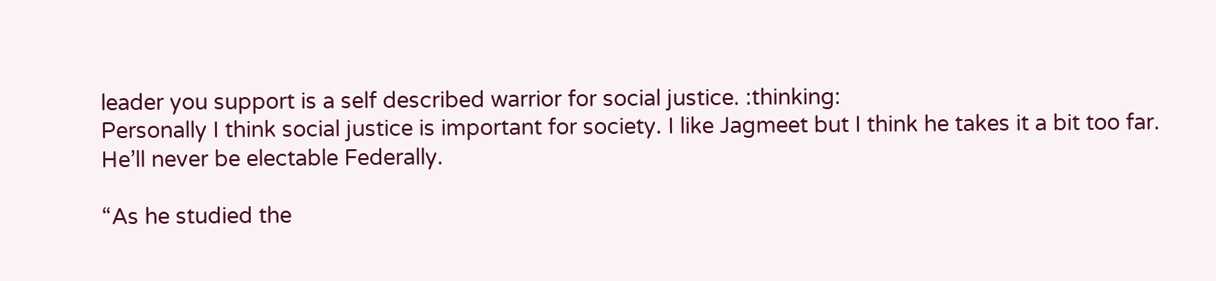leader you support is a self described warrior for social justice. :thinking:
Personally I think social justice is important for society. I like Jagmeet but I think he takes it a bit too far. He’ll never be electable Federally.

“As he studied the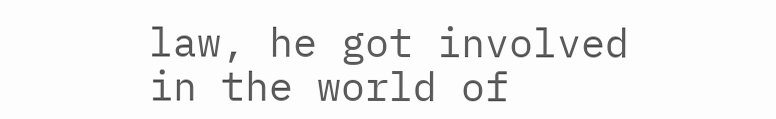law, he got involved in the world of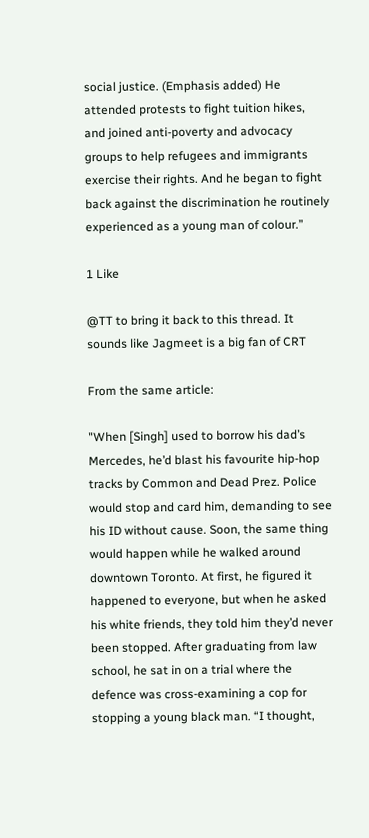social justice. (Emphasis added) He attended protests to fight tuition hikes, and joined anti-poverty and advocacy groups to help refugees and immigrants exercise their rights. And he began to fight back against the discrimination he routinely experienced as a young man of colour.”

1 Like

@TT to bring it back to this thread. It sounds like Jagmeet is a big fan of CRT

From the same article:

"When [Singh] used to borrow his dad’s Mercedes, he’d blast his favourite hip-hop tracks by Common and Dead Prez. Police would stop and card him, demanding to see his ID without cause. Soon, the same thing would happen while he walked around downtown Toronto. At first, he figured it happened to everyone, but when he asked his white friends, they told him they’d never been stopped. After graduating from law school, he sat in on a trial where the defence was cross-examining a cop for stopping a young black man. “I thought,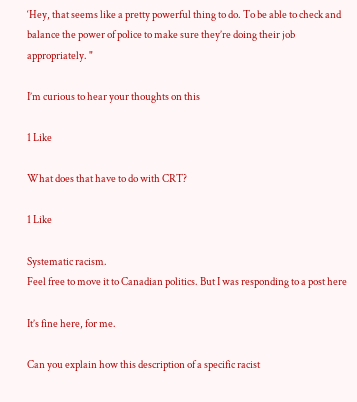‘Hey, that seems like a pretty powerful thing to do. To be able to check and balance the power of police to make sure they’re doing their job appropriately. "

I’m curious to hear your thoughts on this

1 Like

What does that have to do with CRT?

1 Like

Systematic racism.
Feel free to move it to Canadian politics. But I was responding to a post here

It’s fine here, for me.

Can you explain how this description of a specific racist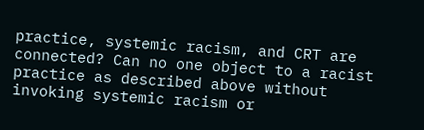practice, systemic racism, and CRT are connected? Can no one object to a racist practice as described above without invoking systemic racism or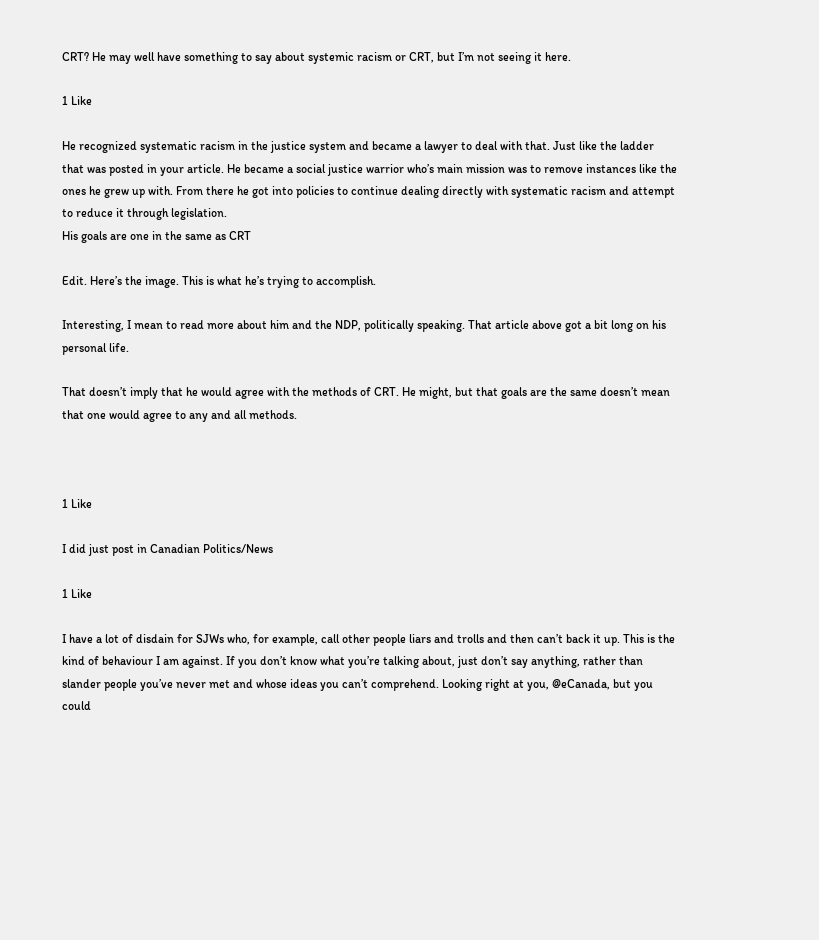CRT? He may well have something to say about systemic racism or CRT, but I’m not seeing it here.

1 Like

He recognized systematic racism in the justice system and became a lawyer to deal with that. Just like the ladder that was posted in your article. He became a social justice warrior who’s main mission was to remove instances like the ones he grew up with. From there he got into policies to continue dealing directly with systematic racism and attempt to reduce it through legislation.
His goals are one in the same as CRT

Edit. Here’s the image. This is what he’s trying to accomplish.

Interesting, I mean to read more about him and the NDP, politically speaking. That article above got a bit long on his personal life.

That doesn’t imply that he would agree with the methods of CRT. He might, but that goals are the same doesn’t mean that one would agree to any and all methods.



1 Like

I did just post in Canadian Politics/News

1 Like

I have a lot of disdain for SJWs who, for example, call other people liars and trolls and then can’t back it up. This is the kind of behaviour I am against. If you don’t know what you’re talking about, just don’t say anything, rather than slander people you’ve never met and whose ideas you can’t comprehend. Looking right at you, @eCanada, but you could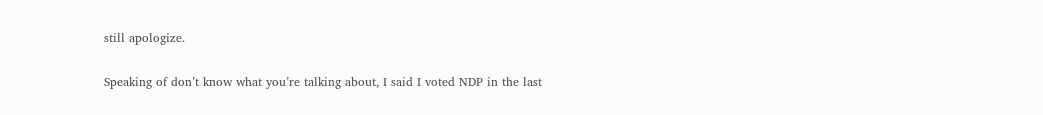still apologize.

Speaking of don’t know what you’re talking about, I said I voted NDP in the last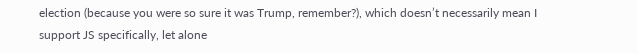election (because you were so sure it was Trump, remember?), which doesn’t necessarily mean I support JS specifically, let alone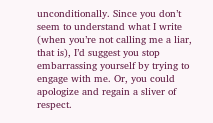unconditionally. Since you don’t seem to understand what I write (when you’re not calling me a liar, that is), I’d suggest you stop embarrassing yourself by trying to engage with me. Or, you could apologize and regain a sliver of respect.